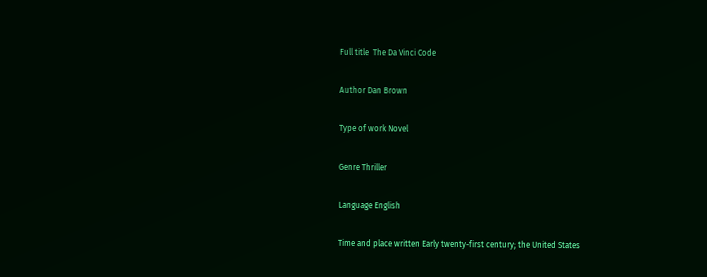Full title  The Da Vinci Code

Author Dan Brown

Type of work Novel

Genre Thriller

Language English

Time and place written Early twenty-first century; the United States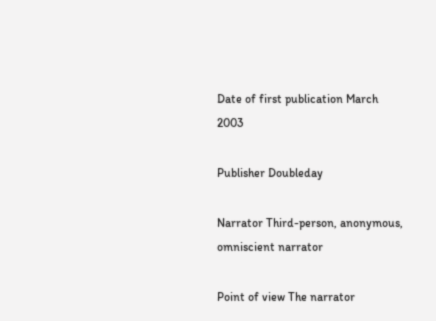Date of first publication March 2003

Publisher Doubleday

Narrator Third-person, anonymous, omniscient narrator

Point of view The narrator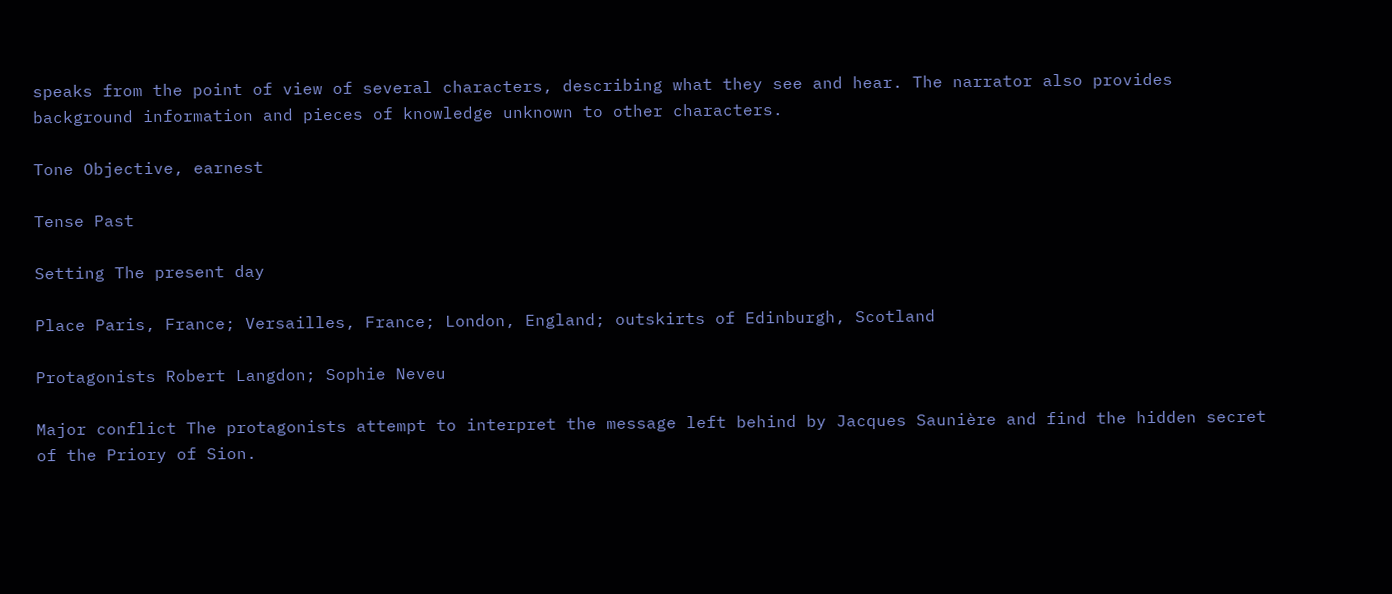speaks from the point of view of several characters, describing what they see and hear. The narrator also provides background information and pieces of knowledge unknown to other characters.

Tone Objective, earnest

Tense Past

Setting The present day

Place Paris, France; Versailles, France; London, England; outskirts of Edinburgh, Scotland

Protagonists Robert Langdon; Sophie Neveu

Major conflict The protagonists attempt to interpret the message left behind by Jacques Saunière and find the hidden secret of the Priory of Sion.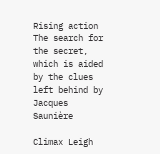Rising action The search for the secret, which is aided by the clues left behind by Jacques Saunière

Climax Leigh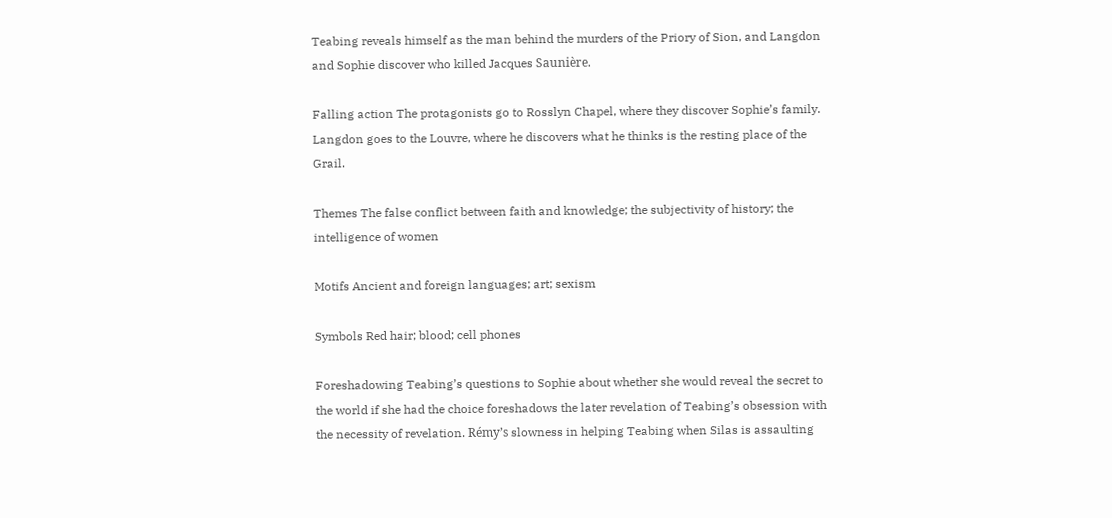Teabing reveals himself as the man behind the murders of the Priory of Sion, and Langdon and Sophie discover who killed Jacques Saunière.

Falling action The protagonists go to Rosslyn Chapel, where they discover Sophie’s family. Langdon goes to the Louvre, where he discovers what he thinks is the resting place of the Grail.

Themes The false conflict between faith and knowledge; the subjectivity of history; the intelligence of women

Motifs Ancient and foreign languages; art; sexism

Symbols Red hair; blood; cell phones

Foreshadowing Teabing’s questions to Sophie about whether she would reveal the secret to the world if she had the choice foreshadows the later revelation of Teabing’s obsession with the necessity of revelation. Rémy’s slowness in helping Teabing when Silas is assaulting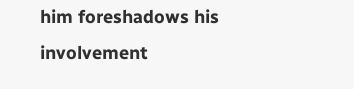him foreshadows his involvement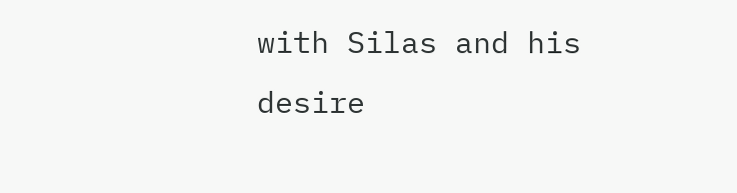with Silas and his desire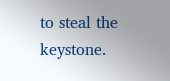to steal the keystone.